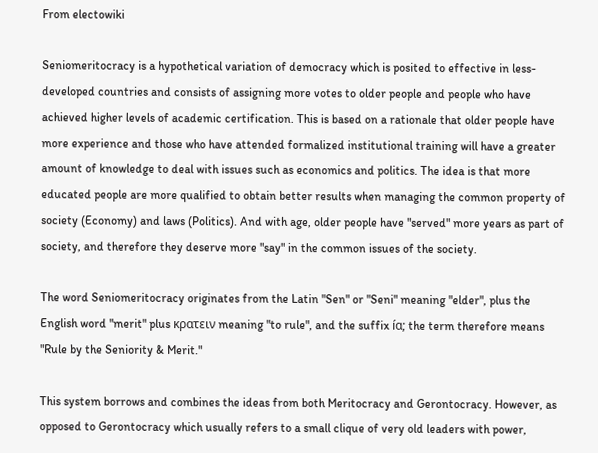From electowiki

Seniomeritocracy is a hypothetical variation of democracy which is posited to effective in less-developed countries and consists of assigning more votes to older people and people who have achieved higher levels of academic certification. This is based on a rationale that older people have more experience and those who have attended formalized institutional training will have a greater amount of knowledge to deal with issues such as economics and politics. The idea is that more educated people are more qualified to obtain better results when managing the common property of society (Economy) and laws (Politics). And with age, older people have "served" more years as part of society, and therefore they deserve more "say" in the common issues of the society.

The word Seniomeritocracy originates from the Latin "Sen" or "Seni" meaning "elder", plus the English word "merit" plus κρατειν meaning "to rule", and the suffix íα; the term therefore means "Rule by the Seniority & Merit."

This system borrows and combines the ideas from both Meritocracy and Gerontocracy. However, as opposed to Gerontocracy which usually refers to a small clique of very old leaders with power,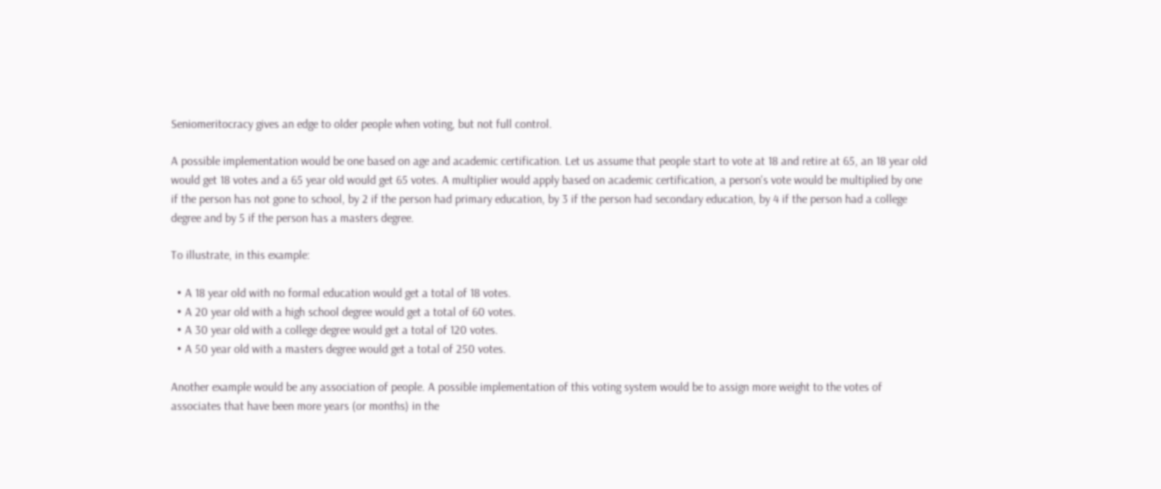Seniomeritocracy gives an edge to older people when voting, but not full control.

A possible implementation would be one based on age and academic certification. Let us assume that people start to vote at 18 and retire at 65, an 18 year old would get 18 votes and a 65 year old would get 65 votes. A multiplier would apply based on academic certification, a person's vote would be multiplied by one if the person has not gone to school, by 2 if the person had primary education, by 3 if the person had secondary education, by 4 if the person had a college degree and by 5 if the person has a masters degree.

To illustrate, in this example:

  • A 18 year old with no formal education would get a total of 18 votes.
  • A 20 year old with a high school degree would get a total of 60 votes.
  • A 30 year old with a college degree would get a total of 120 votes.
  • A 50 year old with a masters degree would get a total of 250 votes.

Another example would be any association of people. A possible implementation of this voting system would be to assign more weight to the votes of associates that have been more years (or months) in the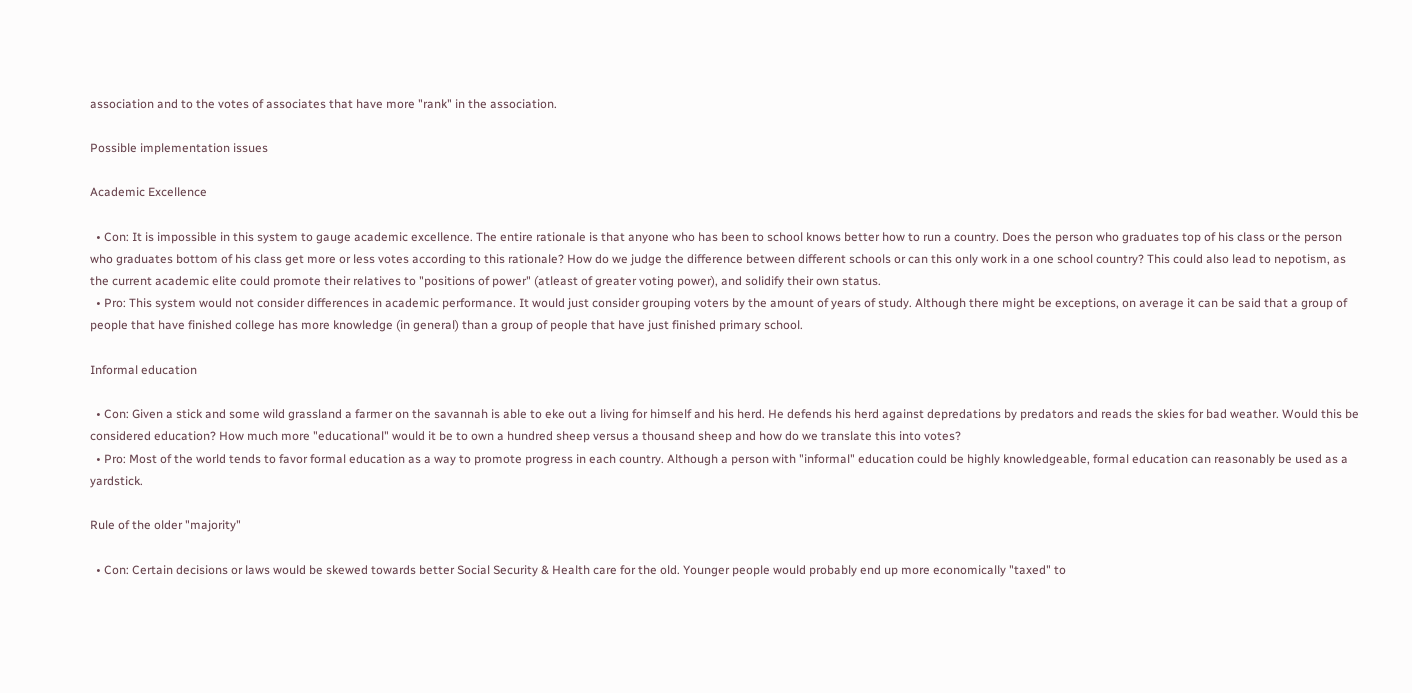association and to the votes of associates that have more "rank" in the association.

Possible implementation issues

Academic Excellence

  • Con: It is impossible in this system to gauge academic excellence. The entire rationale is that anyone who has been to school knows better how to run a country. Does the person who graduates top of his class or the person who graduates bottom of his class get more or less votes according to this rationale? How do we judge the difference between different schools or can this only work in a one school country? This could also lead to nepotism, as the current academic elite could promote their relatives to "positions of power" (atleast of greater voting power), and solidify their own status.
  • Pro: This system would not consider differences in academic performance. It would just consider grouping voters by the amount of years of study. Although there might be exceptions, on average it can be said that a group of people that have finished college has more knowledge (in general) than a group of people that have just finished primary school.

Informal education

  • Con: Given a stick and some wild grassland a farmer on the savannah is able to eke out a living for himself and his herd. He defends his herd against depredations by predators and reads the skies for bad weather. Would this be considered education? How much more "educational" would it be to own a hundred sheep versus a thousand sheep and how do we translate this into votes?
  • Pro: Most of the world tends to favor formal education as a way to promote progress in each country. Although a person with "informal" education could be highly knowledgeable, formal education can reasonably be used as a yardstick.

Rule of the older "majority"

  • Con: Certain decisions or laws would be skewed towards better Social Security & Health care for the old. Younger people would probably end up more economically "taxed" to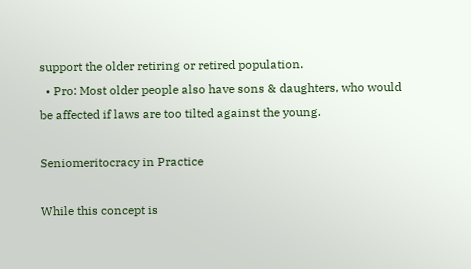support the older retiring or retired population.
  • Pro: Most older people also have sons & daughters, who would be affected if laws are too tilted against the young.

Seniomeritocracy in Practice

While this concept is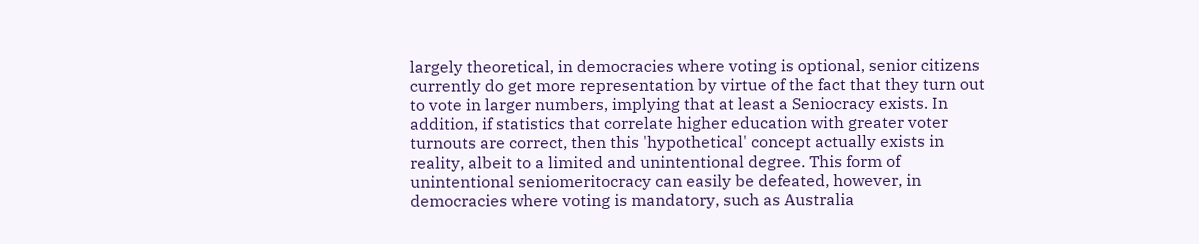largely theoretical, in democracies where voting is optional, senior citizens currently do get more representation by virtue of the fact that they turn out to vote in larger numbers, implying that at least a Seniocracy exists. In addition, if statistics that correlate higher education with greater voter turnouts are correct, then this 'hypothetical' concept actually exists in reality, albeit to a limited and unintentional degree. This form of unintentional seniomeritocracy can easily be defeated, however, in democracies where voting is mandatory, such as Australia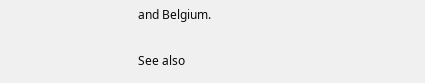and Belgium.

See also